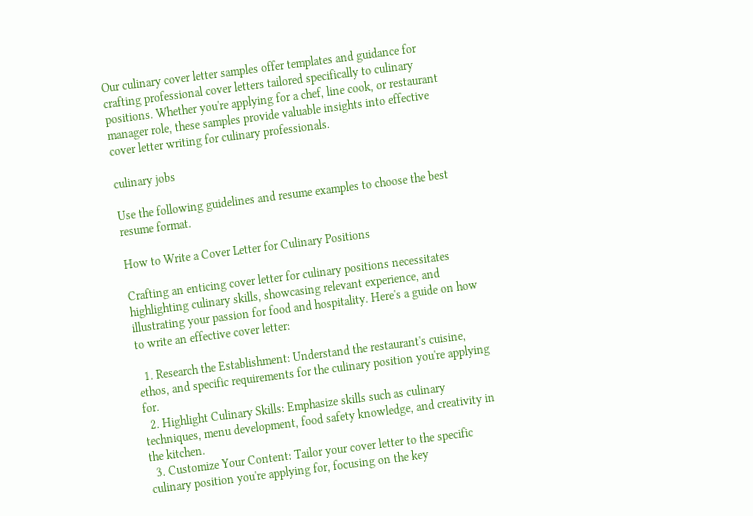Our culinary cover letter samples offer templates and guidance for crafting professional cover letters tailored specifically to culinary positions. Whether you're applying for a chef, line cook, or restaurant manager role, these samples provide valuable insights into effective cover letter writing for culinary professionals.

culinary jobs

Use the following guidelines and resume examples to choose the best resume format.

How to Write a Cover Letter for Culinary Positions

Crafting an enticing cover letter for culinary positions necessitates highlighting culinary skills, showcasing relevant experience, and illustrating your passion for food and hospitality. Here's a guide on how to write an effective cover letter:

  1. Research the Establishment: Understand the restaurant's cuisine, ethos, and specific requirements for the culinary position you're applying for.
  2. Highlight Culinary Skills: Emphasize skills such as culinary techniques, menu development, food safety knowledge, and creativity in the kitchen.
  3. Customize Your Content: Tailor your cover letter to the specific culinary position you're applying for, focusing on the key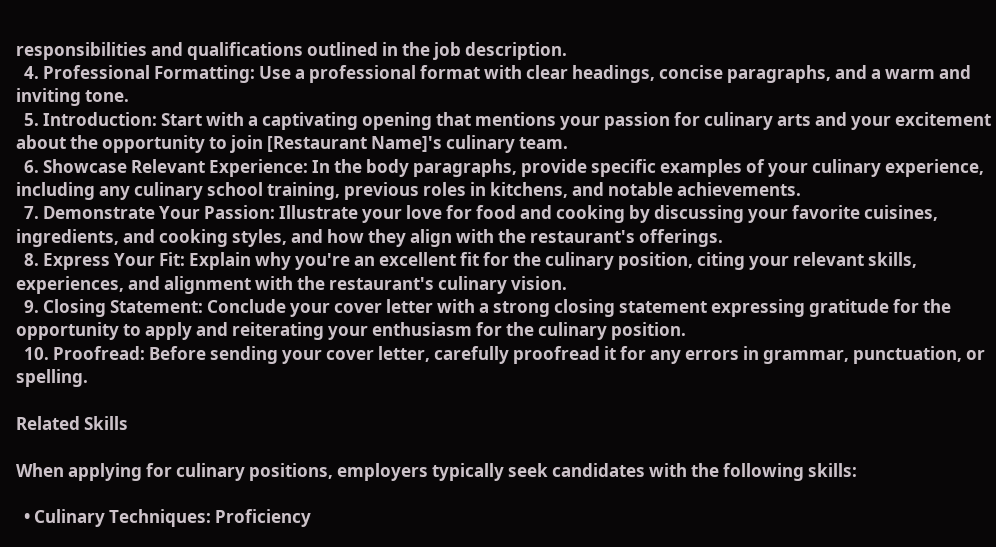responsibilities and qualifications outlined in the job description.
  4. Professional Formatting: Use a professional format with clear headings, concise paragraphs, and a warm and inviting tone.
  5. Introduction: Start with a captivating opening that mentions your passion for culinary arts and your excitement about the opportunity to join [Restaurant Name]'s culinary team.
  6. Showcase Relevant Experience: In the body paragraphs, provide specific examples of your culinary experience, including any culinary school training, previous roles in kitchens, and notable achievements.
  7. Demonstrate Your Passion: Illustrate your love for food and cooking by discussing your favorite cuisines, ingredients, and cooking styles, and how they align with the restaurant's offerings.
  8. Express Your Fit: Explain why you're an excellent fit for the culinary position, citing your relevant skills, experiences, and alignment with the restaurant's culinary vision.
  9. Closing Statement: Conclude your cover letter with a strong closing statement expressing gratitude for the opportunity to apply and reiterating your enthusiasm for the culinary position.
  10. Proofread: Before sending your cover letter, carefully proofread it for any errors in grammar, punctuation, or spelling.

Related Skills

When applying for culinary positions, employers typically seek candidates with the following skills:

  • Culinary Techniques: Proficiency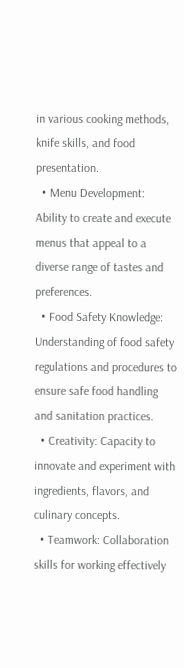in various cooking methods, knife skills, and food presentation.
  • Menu Development: Ability to create and execute menus that appeal to a diverse range of tastes and preferences.
  • Food Safety Knowledge: Understanding of food safety regulations and procedures to ensure safe food handling and sanitation practices.
  • Creativity: Capacity to innovate and experiment with ingredients, flavors, and culinary concepts.
  • Teamwork: Collaboration skills for working effectively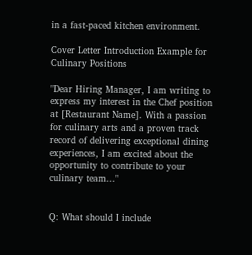in a fast-paced kitchen environment.

Cover Letter Introduction Example for Culinary Positions

"Dear Hiring Manager, I am writing to express my interest in the Chef position at [Restaurant Name]. With a passion for culinary arts and a proven track record of delivering exceptional dining experiences, I am excited about the opportunity to contribute to your culinary team..."


Q: What should I include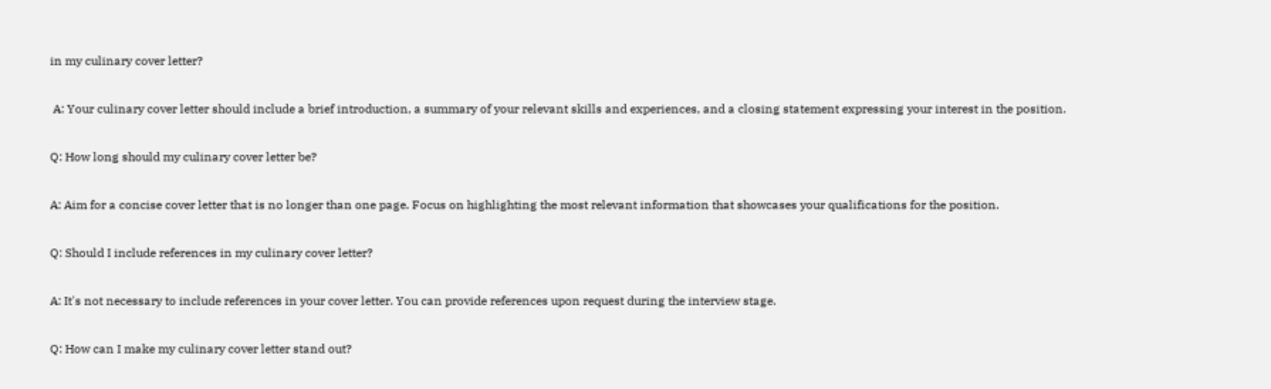in my culinary cover letter?

 A: Your culinary cover letter should include a brief introduction, a summary of your relevant skills and experiences, and a closing statement expressing your interest in the position.

Q: How long should my culinary cover letter be?

A: Aim for a concise cover letter that is no longer than one page. Focus on highlighting the most relevant information that showcases your qualifications for the position.

Q: Should I include references in my culinary cover letter?

A: It's not necessary to include references in your cover letter. You can provide references upon request during the interview stage.

Q: How can I make my culinary cover letter stand out?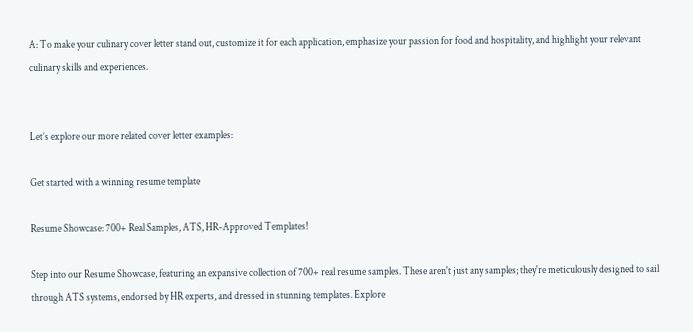A: To make your culinary cover letter stand out, customize it for each application, emphasize your passion for food and hospitality, and highlight your relevant culinary skills and experiences.


Let’s explore our more related cover letter examples:

Get started with a winning resume template

Resume Showcase: 700+ Real Samples, ATS, HR-Approved Templates!

Step into our Resume Showcase, featuring an expansive collection of 700+ real resume samples. These aren't just any samples; they're meticulously designed to sail through ATS systems, endorsed by HR experts, and dressed in stunning templates. Explore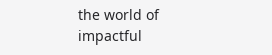the world of impactful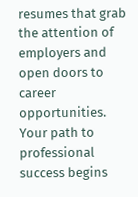resumes that grab the attention of employers and open doors to career opportunities. Your path to professional success begins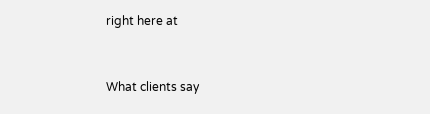right here at


What clients say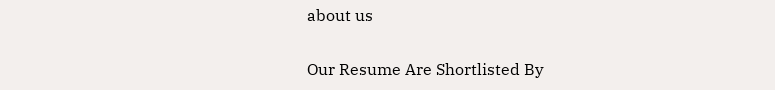about us

Our Resume Are Shortlisted By